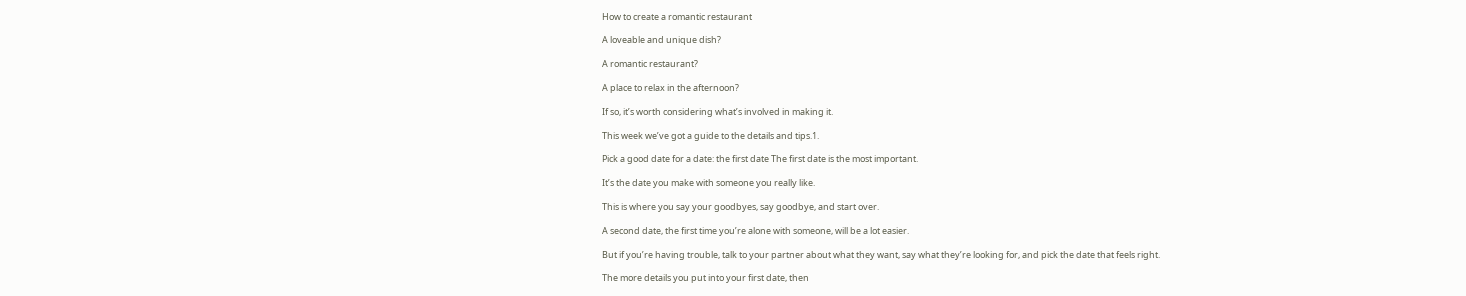How to create a romantic restaurant

A loveable and unique dish?

A romantic restaurant?

A place to relax in the afternoon?

If so, it’s worth considering what’s involved in making it.

This week we’ve got a guide to the details and tips.1.

Pick a good date for a date: the first date The first date is the most important.

It’s the date you make with someone you really like.

This is where you say your goodbyes, say goodbye, and start over.

A second date, the first time you’re alone with someone, will be a lot easier.

But if you’re having trouble, talk to your partner about what they want, say what they’re looking for, and pick the date that feels right.

The more details you put into your first date, then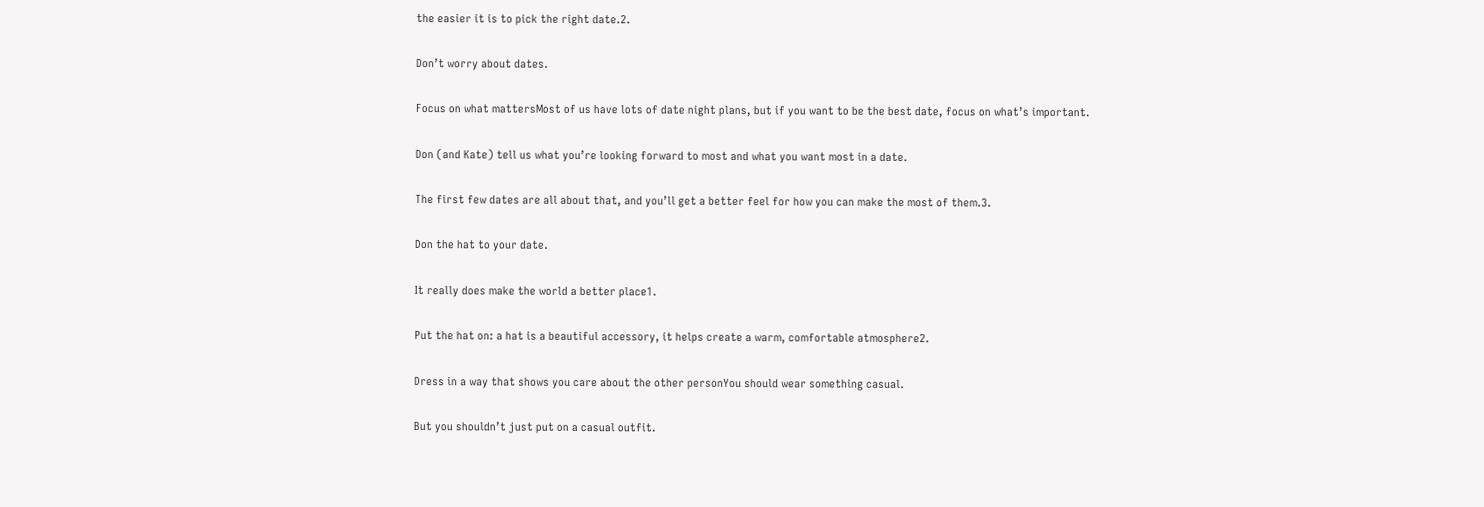the easier it is to pick the right date.2.

Don’t worry about dates.

Focus on what mattersMost of us have lots of date night plans, but if you want to be the best date, focus on what’s important.

Don (and Kate) tell us what you’re looking forward to most and what you want most in a date.

The first few dates are all about that, and you’ll get a better feel for how you can make the most of them.3.

Don the hat to your date.

It really does make the world a better place1.

Put the hat on: a hat is a beautiful accessory, it helps create a warm, comfortable atmosphere2.

Dress in a way that shows you care about the other personYou should wear something casual.

But you shouldn’t just put on a casual outfit.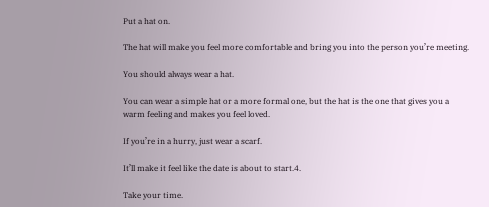Put a hat on.

The hat will make you feel more comfortable and bring you into the person you’re meeting.

You should always wear a hat.

You can wear a simple hat or a more formal one, but the hat is the one that gives you a warm feeling and makes you feel loved.

If you’re in a hurry, just wear a scarf.

It’ll make it feel like the date is about to start.4.

Take your time.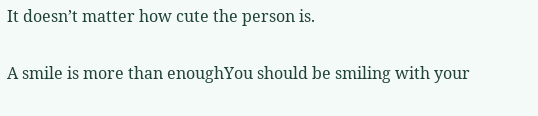It doesn’t matter how cute the person is.

A smile is more than enoughYou should be smiling with your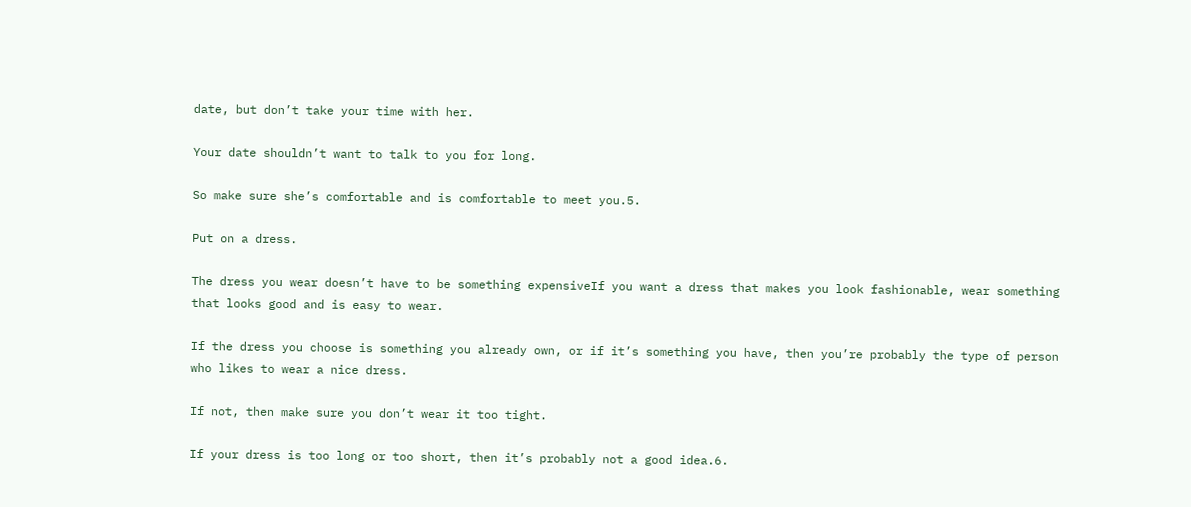date, but don’t take your time with her.

Your date shouldn’t want to talk to you for long.

So make sure she’s comfortable and is comfortable to meet you.5.

Put on a dress.

The dress you wear doesn’t have to be something expensiveIf you want a dress that makes you look fashionable, wear something that looks good and is easy to wear.

If the dress you choose is something you already own, or if it’s something you have, then you’re probably the type of person who likes to wear a nice dress.

If not, then make sure you don’t wear it too tight.

If your dress is too long or too short, then it’s probably not a good idea.6.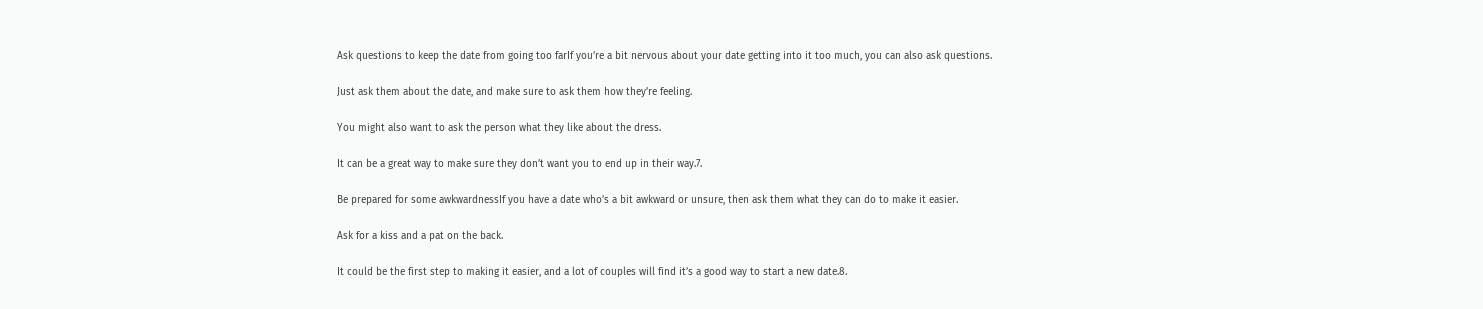Ask questions to keep the date from going too farIf you’re a bit nervous about your date getting into it too much, you can also ask questions.

Just ask them about the date, and make sure to ask them how they’re feeling.

You might also want to ask the person what they like about the dress.

It can be a great way to make sure they don’t want you to end up in their way.7.

Be prepared for some awkwardnessIf you have a date who’s a bit awkward or unsure, then ask them what they can do to make it easier.

Ask for a kiss and a pat on the back.

It could be the first step to making it easier, and a lot of couples will find it’s a good way to start a new date.8.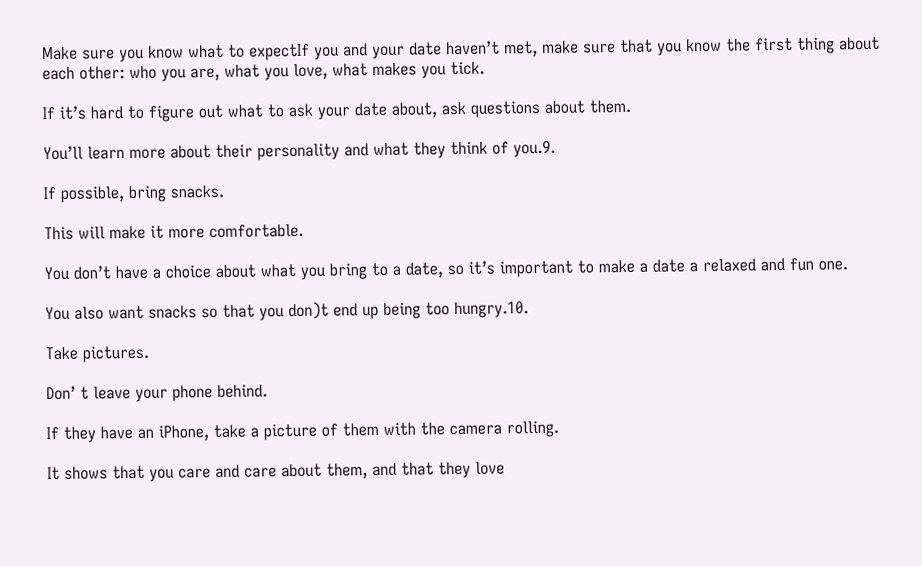Make sure you know what to expectIf you and your date haven’t met, make sure that you know the first thing about each other: who you are, what you love, what makes you tick.

If it’s hard to figure out what to ask your date about, ask questions about them.

You’ll learn more about their personality and what they think of you.9.

If possible, bring snacks.

This will make it more comfortable.

You don’t have a choice about what you bring to a date, so it’s important to make a date a relaxed and fun one.

You also want snacks so that you don)t end up being too hungry.10.

Take pictures.

Don’ t leave your phone behind.

If they have an iPhone, take a picture of them with the camera rolling.

It shows that you care and care about them, and that they love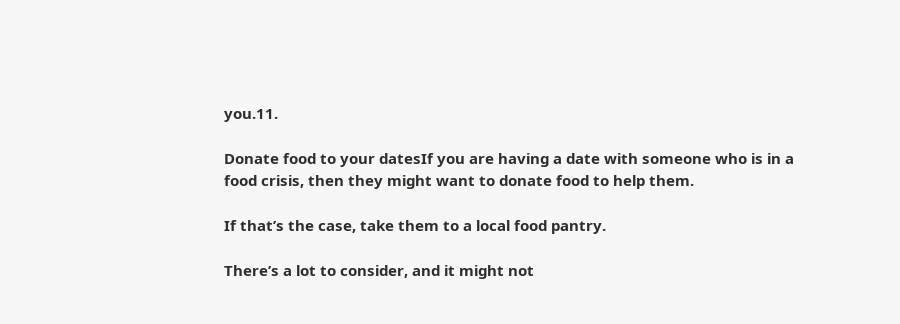you.11.

Donate food to your datesIf you are having a date with someone who is in a food crisis, then they might want to donate food to help them.

If that’s the case, take them to a local food pantry.

There’s a lot to consider, and it might not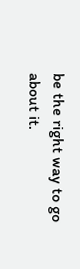be the right way to go about it.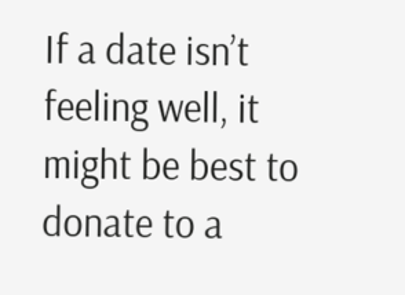If a date isn’t feeling well, it might be best to donate to a